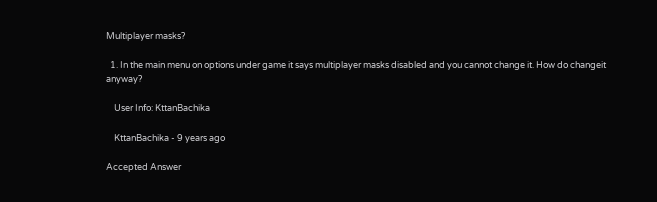Multiplayer masks?

  1. In the main menu on options under game it says multiplayer masks disabled and you cannot change it. How do changeit anyway?

    User Info: KttanBachika

    KttanBachika - 9 years ago

Accepted Answer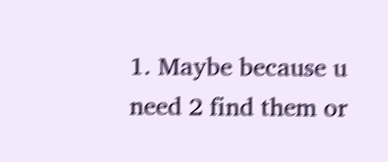1. Maybe because u need 2 find them or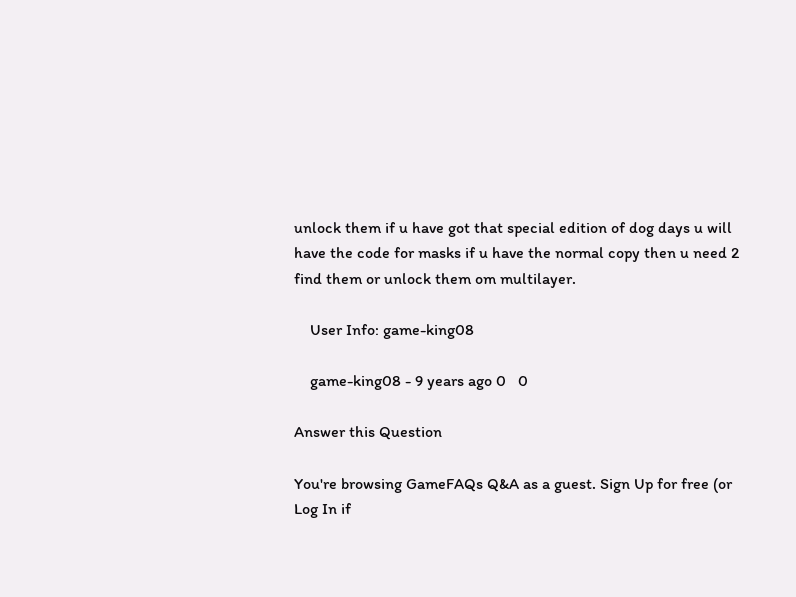unlock them if u have got that special edition of dog days u will have the code for masks if u have the normal copy then u need 2 find them or unlock them om multilayer.

    User Info: game-king08

    game-king08 - 9 years ago 0   0

Answer this Question

You're browsing GameFAQs Q&A as a guest. Sign Up for free (or Log In if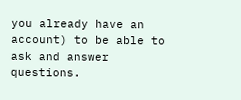you already have an account) to be able to ask and answer questions.